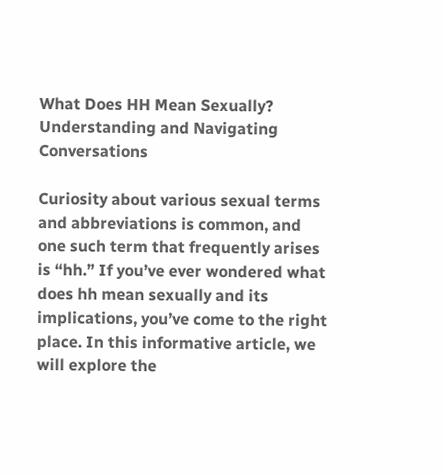What Does HH Mean Sexually? Understanding and Navigating Conversations

Curiosity about various sexual terms and abbreviations is common, and one such term that frequently arises is “hh.” If you’ve ever wondered what does hh mean sexually and its implications, you’ve come to the right place. In this informative article, we will explore the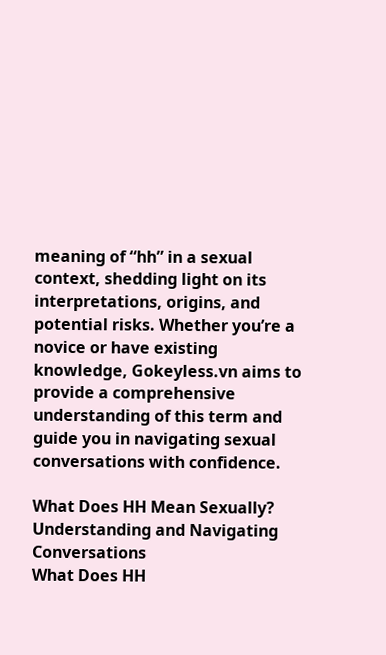meaning of “hh” in a sexual context, shedding light on its interpretations, origins, and potential risks. Whether you’re a novice or have existing knowledge, Gokeyless.vn aims to provide a comprehensive understanding of this term and guide you in navigating sexual conversations with confidence.

What Does HH Mean Sexually? Understanding and Navigating Conversations
What Does HH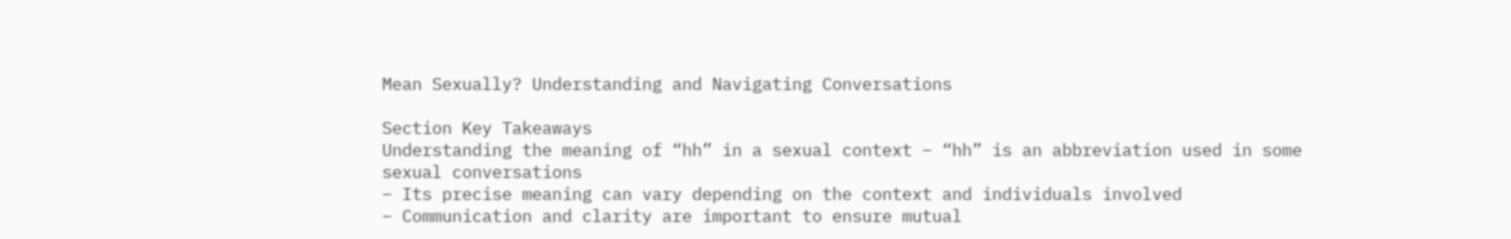Mean Sexually? Understanding and Navigating Conversations

Section Key Takeaways
Understanding the meaning of “hh” in a sexual context – “hh” is an abbreviation used in some sexual conversations
– Its precise meaning can vary depending on the context and individuals involved
– Communication and clarity are important to ensure mutual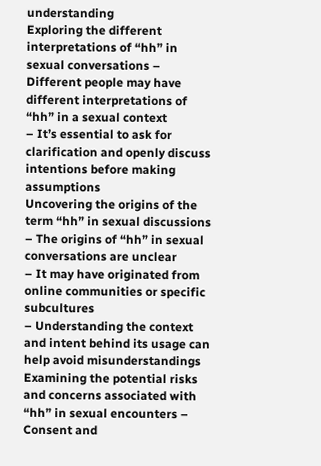understanding
Exploring the different interpretations of “hh” in sexual conversations – Different people may have different interpretations of “hh” in a sexual context
– It’s essential to ask for clarification and openly discuss intentions before making assumptions
Uncovering the origins of the term “hh” in sexual discussions – The origins of “hh” in sexual conversations are unclear
– It may have originated from online communities or specific subcultures
– Understanding the context and intent behind its usage can help avoid misunderstandings
Examining the potential risks and concerns associated with “hh” in sexual encounters – Consent and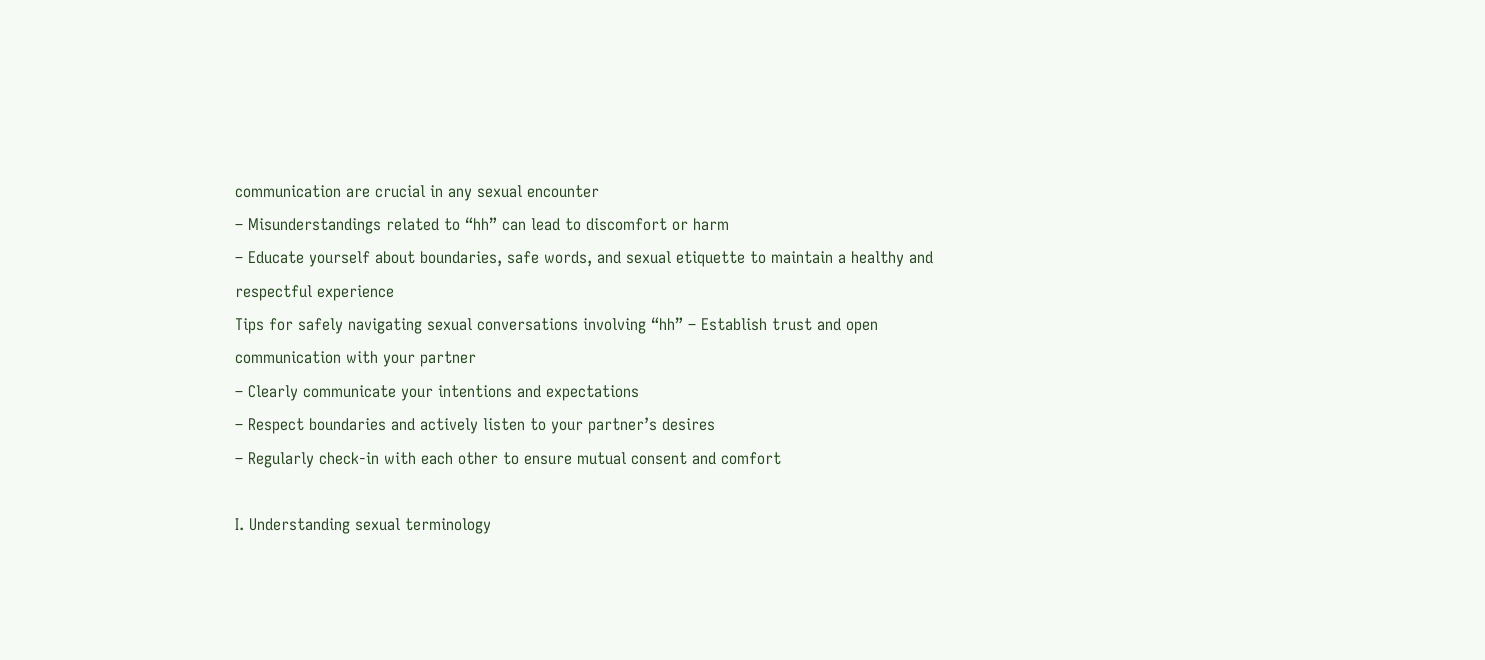communication are crucial in any sexual encounter
– Misunderstandings related to “hh” can lead to discomfort or harm
– Educate yourself about boundaries, safe words, and sexual etiquette to maintain a healthy and respectful experience
Tips for safely navigating sexual conversations involving “hh” – Establish trust and open communication with your partner
– Clearly communicate your intentions and expectations
– Respect boundaries and actively listen to your partner’s desires
– Regularly check-in with each other to ensure mutual consent and comfort

I. Understanding sexual terminology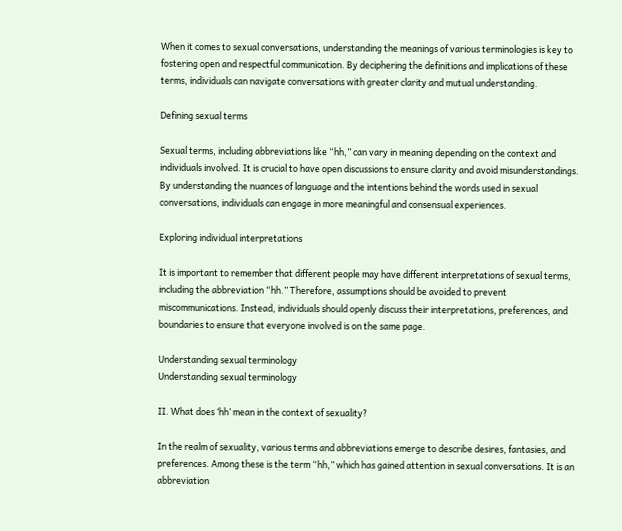When it comes to sexual conversations, understanding the meanings of various terminologies is key to fostering open and respectful communication. By deciphering the definitions and implications of these terms, individuals can navigate conversations with greater clarity and mutual understanding.

Defining sexual terms

Sexual terms, including abbreviations like “hh,” can vary in meaning depending on the context and individuals involved. It is crucial to have open discussions to ensure clarity and avoid misunderstandings. By understanding the nuances of language and the intentions behind the words used in sexual conversations, individuals can engage in more meaningful and consensual experiences.

Exploring individual interpretations

It is important to remember that different people may have different interpretations of sexual terms, including the abbreviation “hh.” Therefore, assumptions should be avoided to prevent miscommunications. Instead, individuals should openly discuss their interpretations, preferences, and boundaries to ensure that everyone involved is on the same page.

Understanding sexual terminology
Understanding sexual terminology

II. What does ‘hh’ mean in the context of sexuality?

In the realm of sexuality, various terms and abbreviations emerge to describe desires, fantasies, and preferences. Among these is the term “hh,” which has gained attention in sexual conversations. It is an abbreviation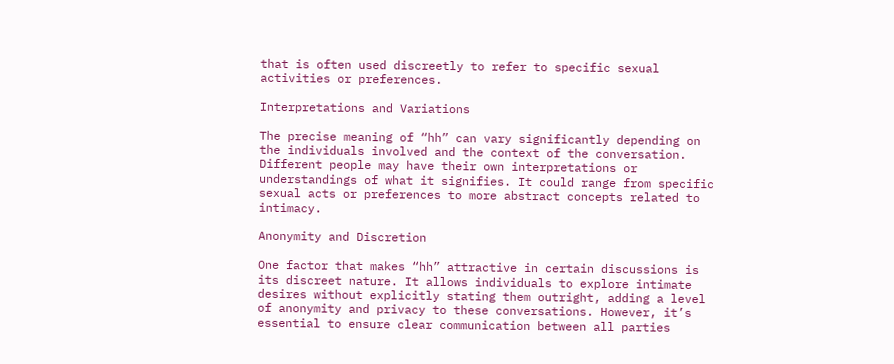that is often used discreetly to refer to specific sexual activities or preferences.

Interpretations and Variations

The precise meaning of “hh” can vary significantly depending on the individuals involved and the context of the conversation. Different people may have their own interpretations or understandings of what it signifies. It could range from specific sexual acts or preferences to more abstract concepts related to intimacy.

Anonymity and Discretion

One factor that makes “hh” attractive in certain discussions is its discreet nature. It allows individuals to explore intimate desires without explicitly stating them outright, adding a level of anonymity and privacy to these conversations. However, it’s essential to ensure clear communication between all parties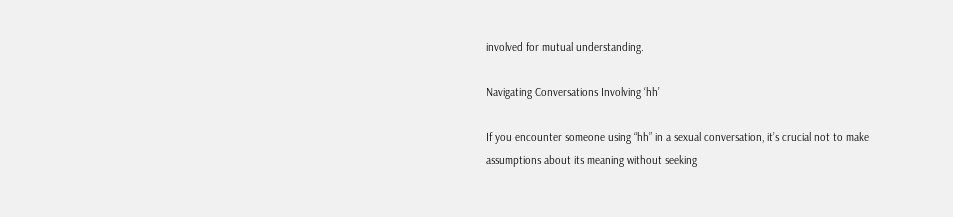involved for mutual understanding.

Navigating Conversations Involving ‘hh’

If you encounter someone using “hh” in a sexual conversation, it’s crucial not to make assumptions about its meaning without seeking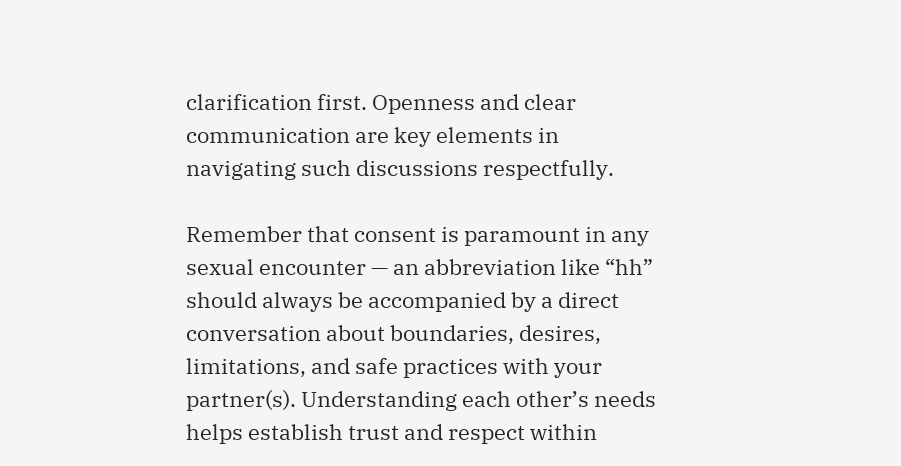clarification first. Openness and clear communication are key elements in navigating such discussions respectfully.

Remember that consent is paramount in any sexual encounter — an abbreviation like “hh” should always be accompanied by a direct conversation about boundaries, desires, limitations, and safe practices with your partner(s). Understanding each other’s needs helps establish trust and respect within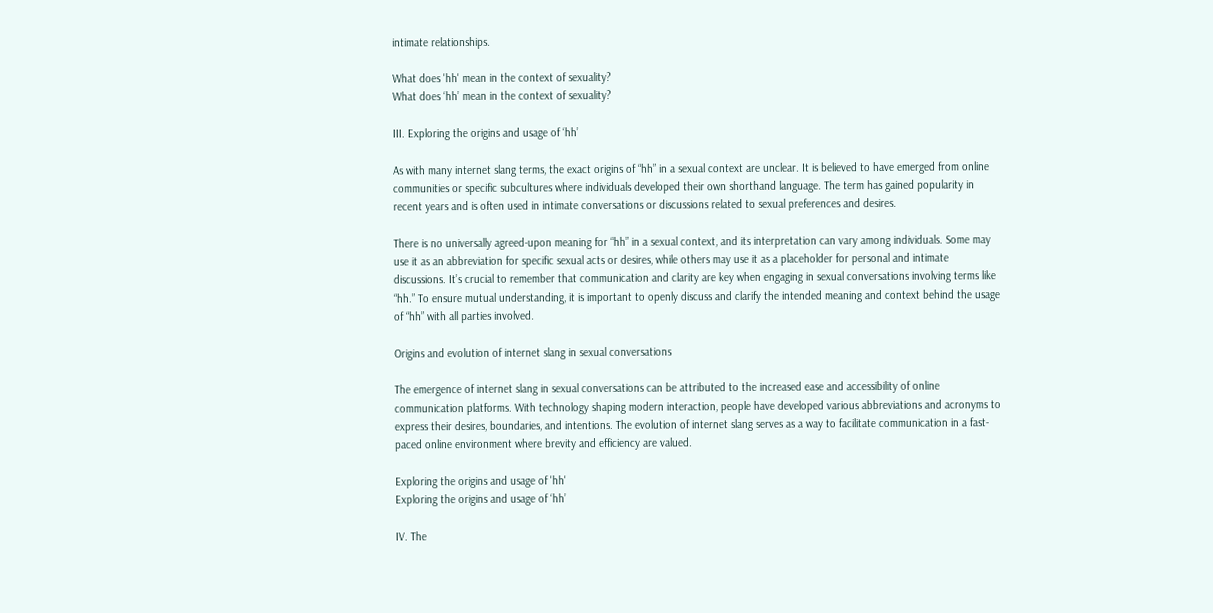intimate relationships.

What does 'hh' mean in the context of sexuality?
What does ‘hh’ mean in the context of sexuality?

III. Exploring the origins and usage of ‘hh’

As with many internet slang terms, the exact origins of “hh” in a sexual context are unclear. It is believed to have emerged from online communities or specific subcultures where individuals developed their own shorthand language. The term has gained popularity in recent years and is often used in intimate conversations or discussions related to sexual preferences and desires.

There is no universally agreed-upon meaning for “hh” in a sexual context, and its interpretation can vary among individuals. Some may use it as an abbreviation for specific sexual acts or desires, while others may use it as a placeholder for personal and intimate discussions. It’s crucial to remember that communication and clarity are key when engaging in sexual conversations involving terms like “hh.” To ensure mutual understanding, it is important to openly discuss and clarify the intended meaning and context behind the usage of “hh” with all parties involved.

Origins and evolution of internet slang in sexual conversations

The emergence of internet slang in sexual conversations can be attributed to the increased ease and accessibility of online communication platforms. With technology shaping modern interaction, people have developed various abbreviations and acronyms to express their desires, boundaries, and intentions. The evolution of internet slang serves as a way to facilitate communication in a fast-paced online environment where brevity and efficiency are valued.

Exploring the origins and usage of 'hh'
Exploring the origins and usage of ‘hh’

IV. The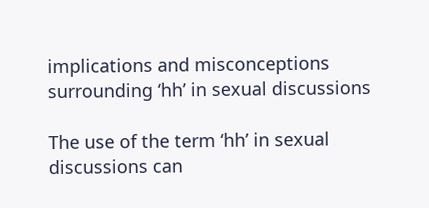implications and misconceptions surrounding ‘hh’ in sexual discussions

The use of the term ‘hh’ in sexual discussions can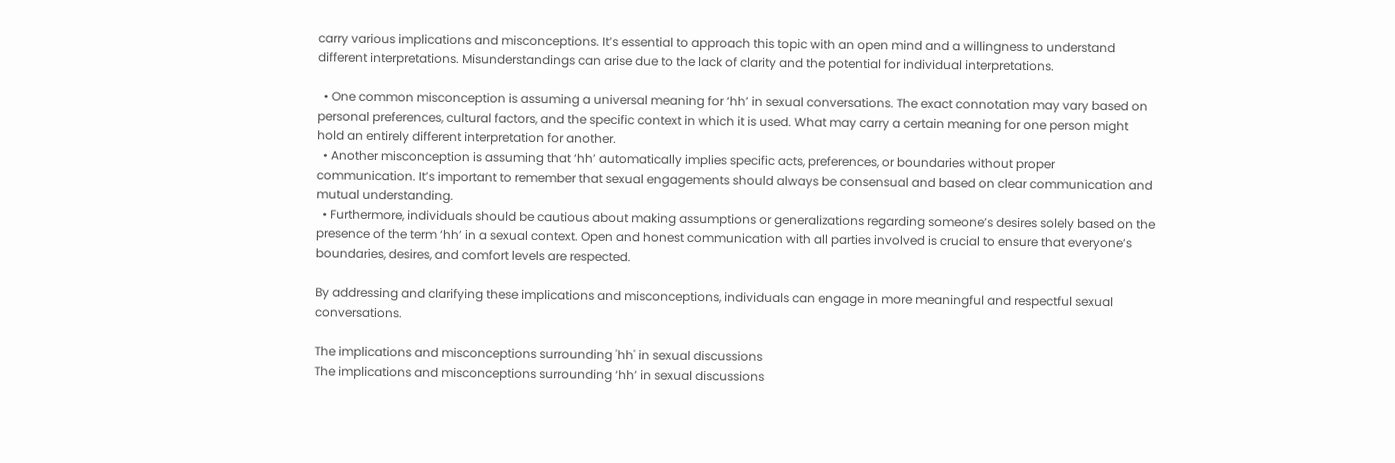carry various implications and misconceptions. It’s essential to approach this topic with an open mind and a willingness to understand different interpretations. Misunderstandings can arise due to the lack of clarity and the potential for individual interpretations.

  • One common misconception is assuming a universal meaning for ‘hh’ in sexual conversations. The exact connotation may vary based on personal preferences, cultural factors, and the specific context in which it is used. What may carry a certain meaning for one person might hold an entirely different interpretation for another.
  • Another misconception is assuming that ‘hh’ automatically implies specific acts, preferences, or boundaries without proper communication. It’s important to remember that sexual engagements should always be consensual and based on clear communication and mutual understanding.
  • Furthermore, individuals should be cautious about making assumptions or generalizations regarding someone’s desires solely based on the presence of the term ‘hh’ in a sexual context. Open and honest communication with all parties involved is crucial to ensure that everyone’s boundaries, desires, and comfort levels are respected.

By addressing and clarifying these implications and misconceptions, individuals can engage in more meaningful and respectful sexual conversations.

The implications and misconceptions surrounding 'hh' in sexual discussions
The implications and misconceptions surrounding ‘hh’ in sexual discussions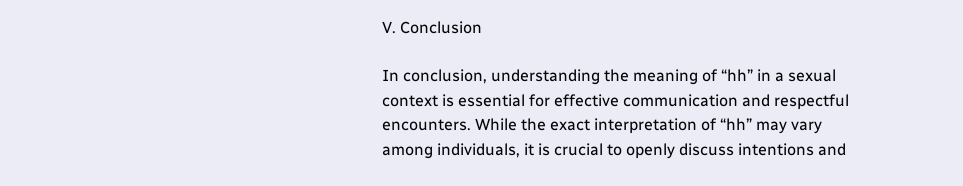V. Conclusion

In conclusion, understanding the meaning of “hh” in a sexual context is essential for effective communication and respectful encounters. While the exact interpretation of “hh” may vary among individuals, it is crucial to openly discuss intentions and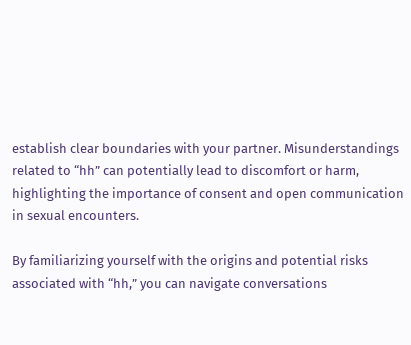establish clear boundaries with your partner. Misunderstandings related to “hh” can potentially lead to discomfort or harm, highlighting the importance of consent and open communication in sexual encounters.

By familiarizing yourself with the origins and potential risks associated with “hh,” you can navigate conversations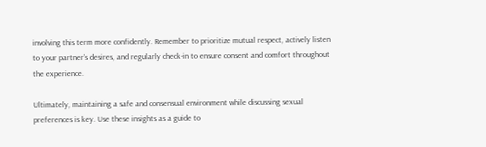involving this term more confidently. Remember to prioritize mutual respect, actively listen to your partner’s desires, and regularly check-in to ensure consent and comfort throughout the experience.

Ultimately, maintaining a safe and consensual environment while discussing sexual preferences is key. Use these insights as a guide to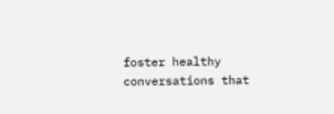foster healthy conversations that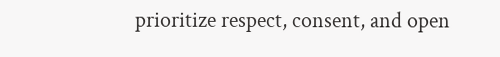prioritize respect, consent, and open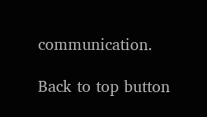communication.

Back to top button